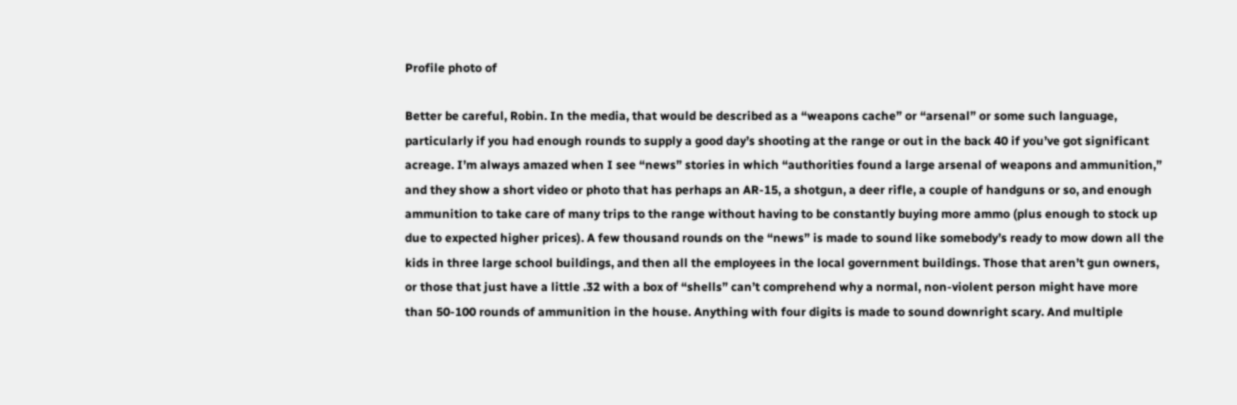Profile photo of

Better be careful, Robin. In the media, that would be described as a “weapons cache” or “arsenal” or some such language, particularly if you had enough rounds to supply a good day’s shooting at the range or out in the back 40 if you’ve got significant acreage. I’m always amazed when I see “news” stories in which “authorities found a large arsenal of weapons and ammunition,” and they show a short video or photo that has perhaps an AR-15, a shotgun, a deer rifle, a couple of handguns or so, and enough ammunition to take care of many trips to the range without having to be constantly buying more ammo (plus enough to stock up due to expected higher prices). A few thousand rounds on the “news” is made to sound like somebody’s ready to mow down all the kids in three large school buildings, and then all the employees in the local government buildings. Those that aren’t gun owners, or those that just have a little .32 with a box of “shells” can’t comprehend why a normal, non-violent person might have more than 50-100 rounds of ammunition in the house. Anything with four digits is made to sound downright scary. And multiple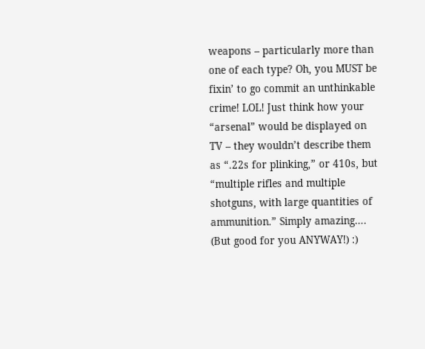weapons – particularly more than one of each type? Oh, you MUST be fixin’ to go commit an unthinkable crime! LOL! Just think how your “arsenal” would be displayed on TV – they wouldn’t describe them as “.22s for plinking,” or 410s, but “multiple rifles and multiple shotguns, with large quantities of ammunition.” Simply amazing…. (But good for you ANYWAY!) :)